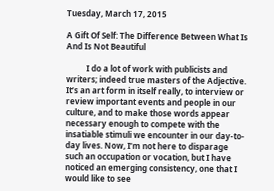Tuesday, March 17, 2015

A Gift Of Self: The Difference Between What Is And Is Not Beautiful

          I do a lot of work with publicists and writers; indeed true masters of the Adjective. It’s an art form in itself really, to interview or review important events and people in our culture, and to make those words appear necessary enough to compete with the insatiable stimuli we encounter in our day-to-day lives. Now, I’m not here to disparage such an occupation or vocation, but I have noticed an emerging consistency, one that I would like to see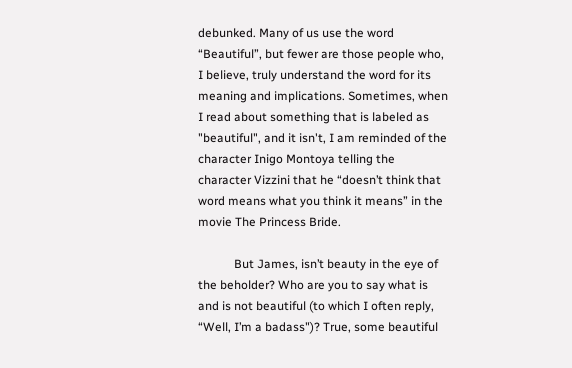debunked. Many of us use the word “Beautiful”, but fewer are those people who, I believe, truly understand the word for its meaning and implications. Sometimes, when I read about something that is labeled as "beautiful", and it isn't, I am reminded of the character Inigo Montoya telling the character Vizzini that he “doesn’t think that word means what you think it means” in the movie The Princess Bride.

            But James, isn’t beauty in the eye of the beholder? Who are you to say what is and is not beautiful (to which I often reply, “Well, I’m a badass")? True, some beautiful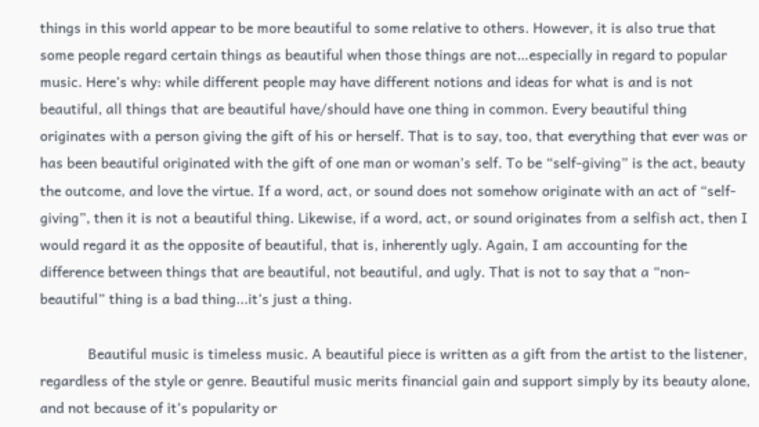things in this world appear to be more beautiful to some relative to others. However, it is also true that some people regard certain things as beautiful when those things are not…especially in regard to popular music. Here’s why: while different people may have different notions and ideas for what is and is not beautiful, all things that are beautiful have/should have one thing in common. Every beautiful thing originates with a person giving the gift of his or herself. That is to say, too, that everything that ever was or has been beautiful originated with the gift of one man or woman’s self. To be “self-giving” is the act, beauty the outcome, and love the virtue. If a word, act, or sound does not somehow originate with an act of “self-giving”, then it is not a beautiful thing. Likewise, if a word, act, or sound originates from a selfish act, then I would regard it as the opposite of beautiful, that is, inherently ugly. Again, I am accounting for the difference between things that are beautiful, not beautiful, and ugly. That is not to say that a “non-beautiful” thing is a bad thing...it’s just a thing.

            Beautiful music is timeless music. A beautiful piece is written as a gift from the artist to the listener, regardless of the style or genre. Beautiful music merits financial gain and support simply by its beauty alone, and not because of it’s popularity or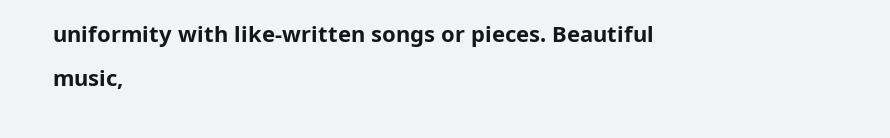uniformity with like-written songs or pieces. Beautiful music,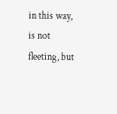in this way, is not fleeting, but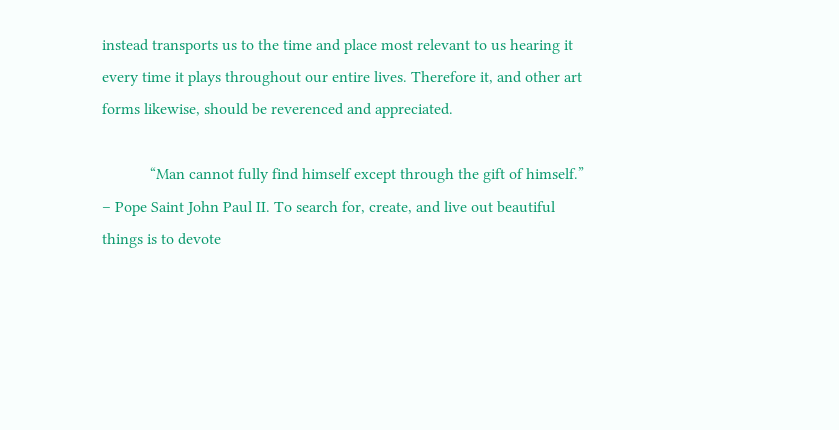instead transports us to the time and place most relevant to us hearing it every time it plays throughout our entire lives. Therefore it, and other art forms likewise, should be reverenced and appreciated.

            “Man cannot fully find himself except through the gift of himself.” – Pope Saint John Paul II. To search for, create, and live out beautiful things is to devote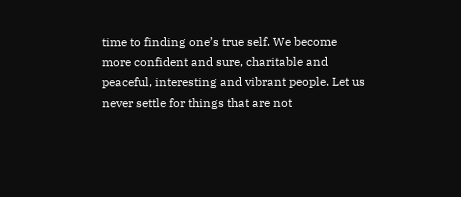time to finding one’s true self. We become more confident and sure, charitable and peaceful, interesting and vibrant people. Let us never settle for things that are not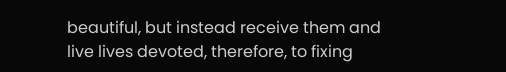beautiful, but instead receive them and live lives devoted, therefore, to fixing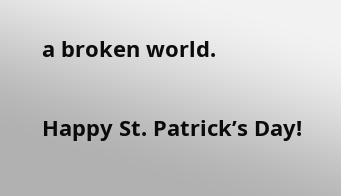a broken world.

Happy St. Patrick’s Day!